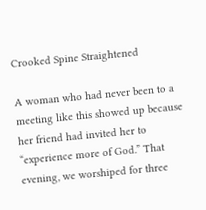Crooked Spine Straightened

A woman who had never been to a meeting like this showed up because her friend had invited her to “experience more of God.” That evening, we worshiped for three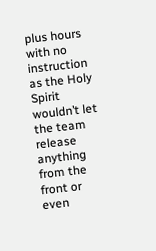plus hours with no instruction as the Holy Spirit wouldn’t let the team release anything from the front or even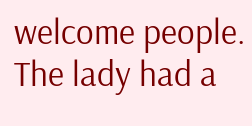welcome people. The lady had a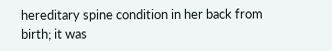hereditary spine condition in her back from birth; it was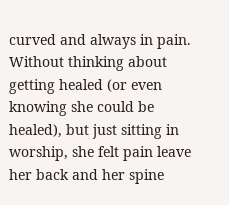curved and always in pain. Without thinking about getting healed (or even knowing she could be healed), but just sitting in worship, she felt pain leave her back and her spine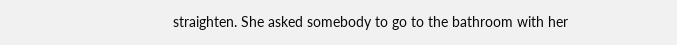straighten. She asked somebody to go to the bathroom with her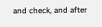and check, and after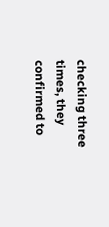checking three times, they confirmed to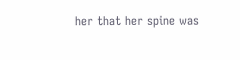her that her spine was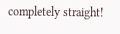completely straight!